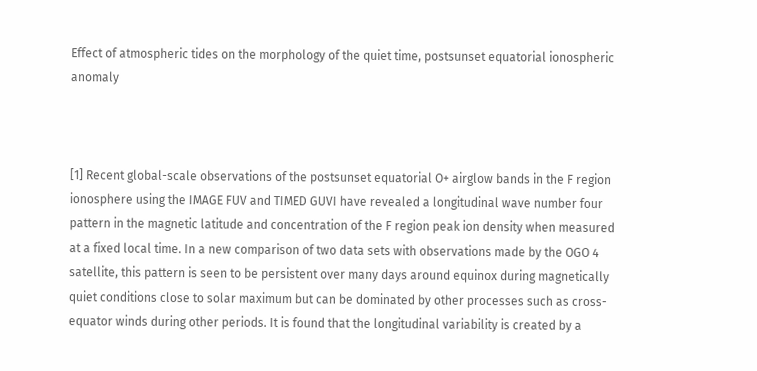Effect of atmospheric tides on the morphology of the quiet time, postsunset equatorial ionospheric anomaly



[1] Recent global-scale observations of the postsunset equatorial O+ airglow bands in the F region ionosphere using the IMAGE FUV and TIMED GUVI have revealed a longitudinal wave number four pattern in the magnetic latitude and concentration of the F region peak ion density when measured at a fixed local time. In a new comparison of two data sets with observations made by the OGO 4 satellite, this pattern is seen to be persistent over many days around equinox during magnetically quiet conditions close to solar maximum but can be dominated by other processes such as cross-equator winds during other periods. It is found that the longitudinal variability is created by a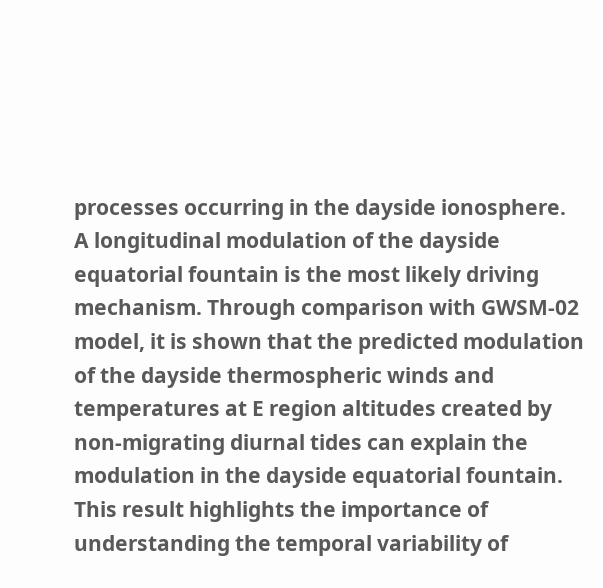processes occurring in the dayside ionosphere. A longitudinal modulation of the dayside equatorial fountain is the most likely driving mechanism. Through comparison with GWSM-02 model, it is shown that the predicted modulation of the dayside thermospheric winds and temperatures at E region altitudes created by non-migrating diurnal tides can explain the modulation in the dayside equatorial fountain. This result highlights the importance of understanding the temporal variability of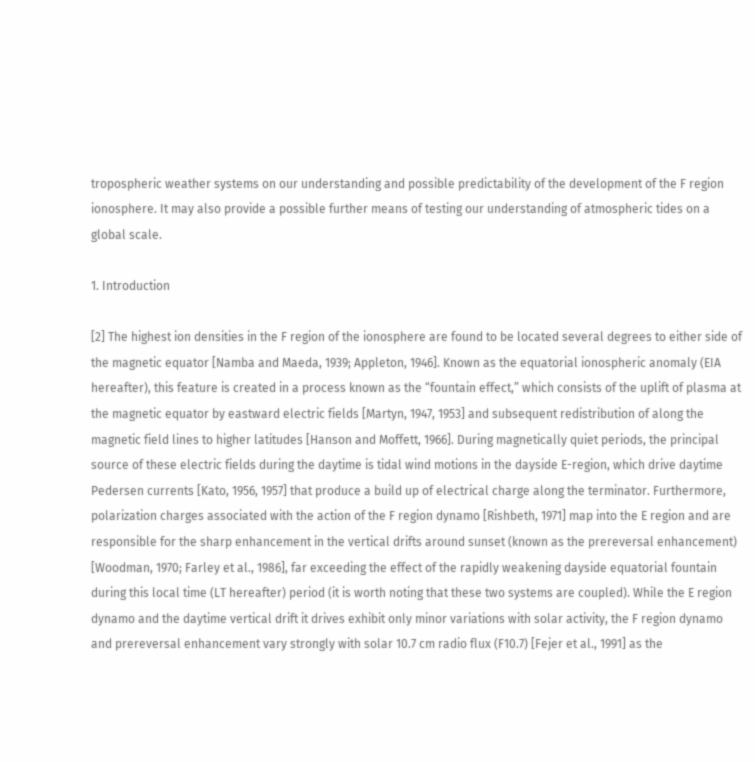tropospheric weather systems on our understanding and possible predictability of the development of the F region ionosphere. It may also provide a possible further means of testing our understanding of atmospheric tides on a global scale.

1. Introduction

[2] The highest ion densities in the F region of the ionosphere are found to be located several degrees to either side of the magnetic equator [Namba and Maeda, 1939; Appleton, 1946]. Known as the equatorial ionospheric anomaly (EIA hereafter), this feature is created in a process known as the “fountain effect,” which consists of the uplift of plasma at the magnetic equator by eastward electric fields [Martyn, 1947, 1953] and subsequent redistribution of along the magnetic field lines to higher latitudes [Hanson and Moffett, 1966]. During magnetically quiet periods, the principal source of these electric fields during the daytime is tidal wind motions in the dayside E-region, which drive daytime Pedersen currents [Kato, 1956, 1957] that produce a build up of electrical charge along the terminator. Furthermore, polarization charges associated with the action of the F region dynamo [Rishbeth, 1971] map into the E region and are responsible for the sharp enhancement in the vertical drifts around sunset (known as the prereversal enhancement) [Woodman, 1970; Farley et al., 1986], far exceeding the effect of the rapidly weakening dayside equatorial fountain during this local time (LT hereafter) period (it is worth noting that these two systems are coupled). While the E region dynamo and the daytime vertical drift it drives exhibit only minor variations with solar activity, the F region dynamo and prereversal enhancement vary strongly with solar 10.7 cm radio flux (F10.7) [Fejer et al., 1991] as the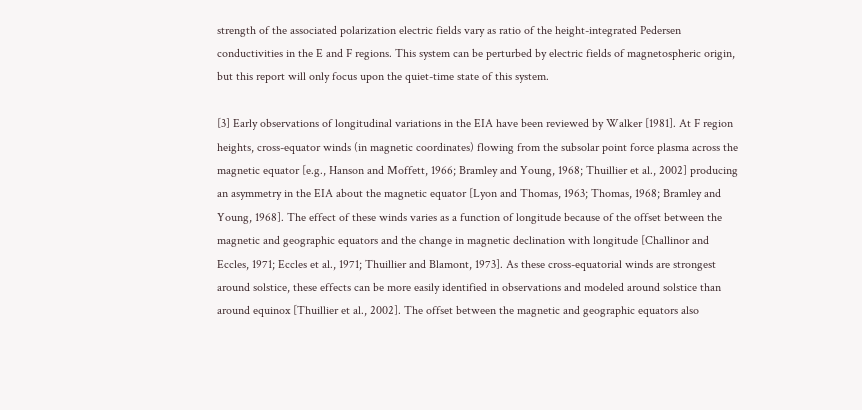strength of the associated polarization electric fields vary as ratio of the height-integrated Pedersen conductivities in the E and F regions. This system can be perturbed by electric fields of magnetospheric origin, but this report will only focus upon the quiet-time state of this system.

[3] Early observations of longitudinal variations in the EIA have been reviewed by Walker [1981]. At F region heights, cross-equator winds (in magnetic coordinates) flowing from the subsolar point force plasma across the magnetic equator [e.g., Hanson and Moffett, 1966; Bramley and Young, 1968; Thuillier et al., 2002] producing an asymmetry in the EIA about the magnetic equator [Lyon and Thomas, 1963; Thomas, 1968; Bramley and Young, 1968]. The effect of these winds varies as a function of longitude because of the offset between the magnetic and geographic equators and the change in magnetic declination with longitude [Challinor and Eccles, 1971; Eccles et al., 1971; Thuillier and Blamont, 1973]. As these cross-equatorial winds are strongest around solstice, these effects can be more easily identified in observations and modeled around solstice than around equinox [Thuillier et al., 2002]. The offset between the magnetic and geographic equators also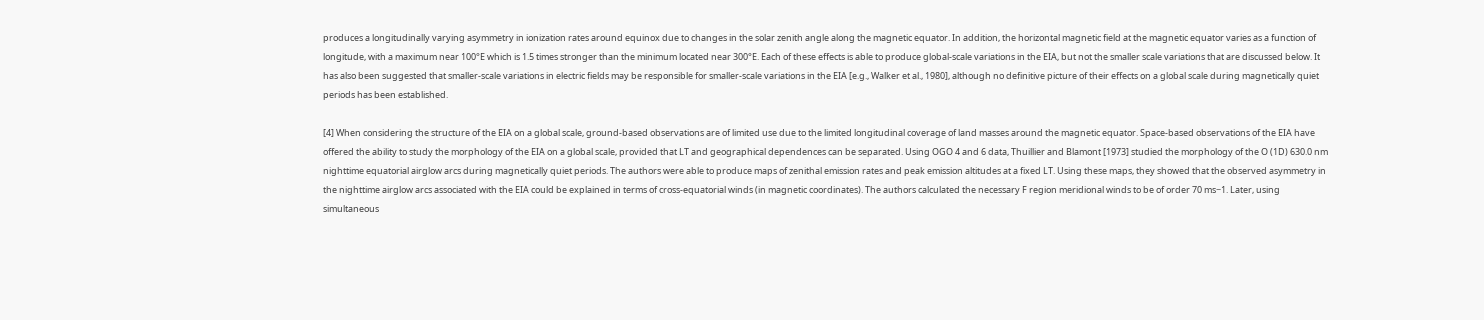produces a longitudinally varying asymmetry in ionization rates around equinox due to changes in the solar zenith angle along the magnetic equator. In addition, the horizontal magnetic field at the magnetic equator varies as a function of longitude, with a maximum near 100°E which is 1.5 times stronger than the minimum located near 300°E. Each of these effects is able to produce global-scale variations in the EIA, but not the smaller scale variations that are discussed below. It has also been suggested that smaller-scale variations in electric fields may be responsible for smaller-scale variations in the EIA [e.g., Walker et al., 1980], although no definitive picture of their effects on a global scale during magnetically quiet periods has been established.

[4] When considering the structure of the EIA on a global scale, ground-based observations are of limited use due to the limited longitudinal coverage of land masses around the magnetic equator. Space-based observations of the EIA have offered the ability to study the morphology of the EIA on a global scale, provided that LT and geographical dependences can be separated. Using OGO 4 and 6 data, Thuillier and Blamont [1973] studied the morphology of the O (1D) 630.0 nm nighttime equatorial airglow arcs during magnetically quiet periods. The authors were able to produce maps of zenithal emission rates and peak emission altitudes at a fixed LT. Using these maps, they showed that the observed asymmetry in the nighttime airglow arcs associated with the EIA could be explained in terms of cross-equatorial winds (in magnetic coordinates). The authors calculated the necessary F region meridional winds to be of order 70 ms−1. Later, using simultaneous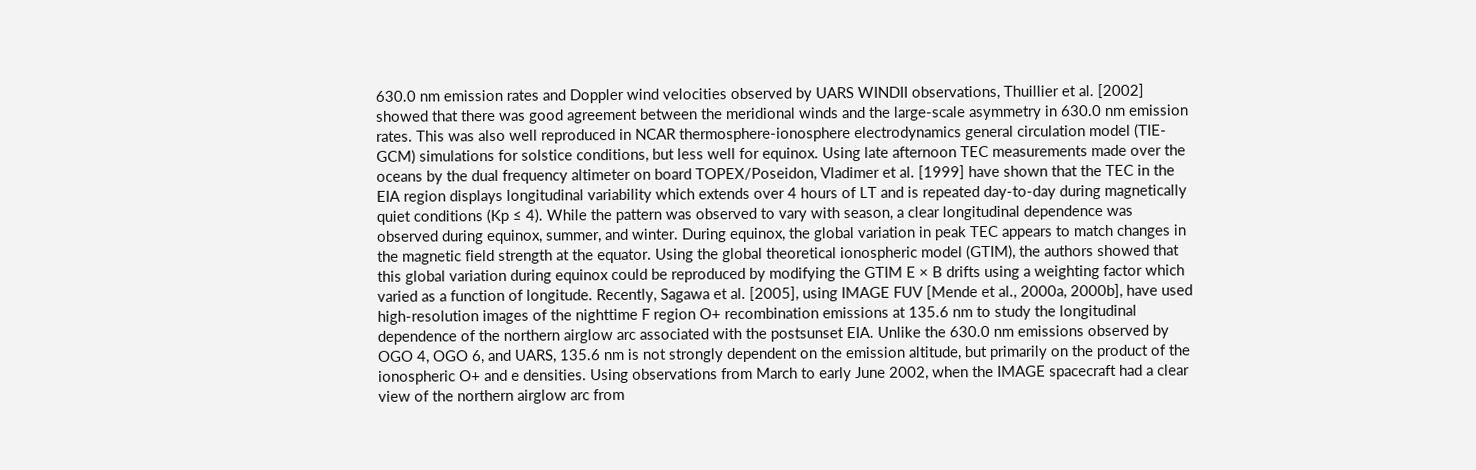630.0 nm emission rates and Doppler wind velocities observed by UARS WINDII observations, Thuillier et al. [2002] showed that there was good agreement between the meridional winds and the large-scale asymmetry in 630.0 nm emission rates. This was also well reproduced in NCAR thermosphere-ionosphere electrodynamics general circulation model (TIE-GCM) simulations for solstice conditions, but less well for equinox. Using late afternoon TEC measurements made over the oceans by the dual frequency altimeter on board TOPEX/Poseidon, Vladimer et al. [1999] have shown that the TEC in the EIA region displays longitudinal variability which extends over 4 hours of LT and is repeated day-to-day during magnetically quiet conditions (Kp ≤ 4). While the pattern was observed to vary with season, a clear longitudinal dependence was observed during equinox, summer, and winter. During equinox, the global variation in peak TEC appears to match changes in the magnetic field strength at the equator. Using the global theoretical ionospheric model (GTIM), the authors showed that this global variation during equinox could be reproduced by modifying the GTIM E × B drifts using a weighting factor which varied as a function of longitude. Recently, Sagawa et al. [2005], using IMAGE FUV [Mende et al., 2000a, 2000b], have used high-resolution images of the nighttime F region O+ recombination emissions at 135.6 nm to study the longitudinal dependence of the northern airglow arc associated with the postsunset EIA. Unlike the 630.0 nm emissions observed by OGO 4, OGO 6, and UARS, 135.6 nm is not strongly dependent on the emission altitude, but primarily on the product of the ionospheric O+ and e densities. Using observations from March to early June 2002, when the IMAGE spacecraft had a clear view of the northern airglow arc from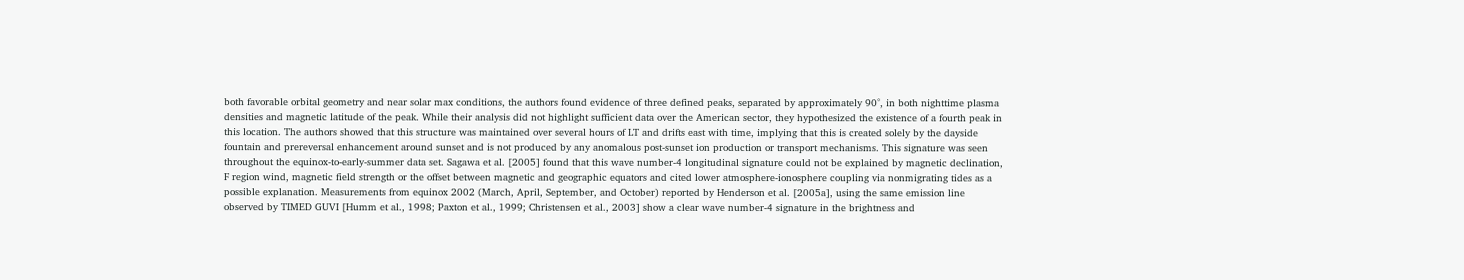both favorable orbital geometry and near solar max conditions, the authors found evidence of three defined peaks, separated by approximately 90°, in both nighttime plasma densities and magnetic latitude of the peak. While their analysis did not highlight sufficient data over the American sector, they hypothesized the existence of a fourth peak in this location. The authors showed that this structure was maintained over several hours of LT and drifts east with time, implying that this is created solely by the dayside fountain and prereversal enhancement around sunset and is not produced by any anomalous post-sunset ion production or transport mechanisms. This signature was seen throughout the equinox-to-early-summer data set. Sagawa et al. [2005] found that this wave number-4 longitudinal signature could not be explained by magnetic declination, F region wind, magnetic field strength or the offset between magnetic and geographic equators and cited lower atmosphere-ionosphere coupling via nonmigrating tides as a possible explanation. Measurements from equinox 2002 (March, April, September, and October) reported by Henderson et al. [2005a], using the same emission line observed by TIMED GUVI [Humm et al., 1998; Paxton et al., 1999; Christensen et al., 2003] show a clear wave number-4 signature in the brightness and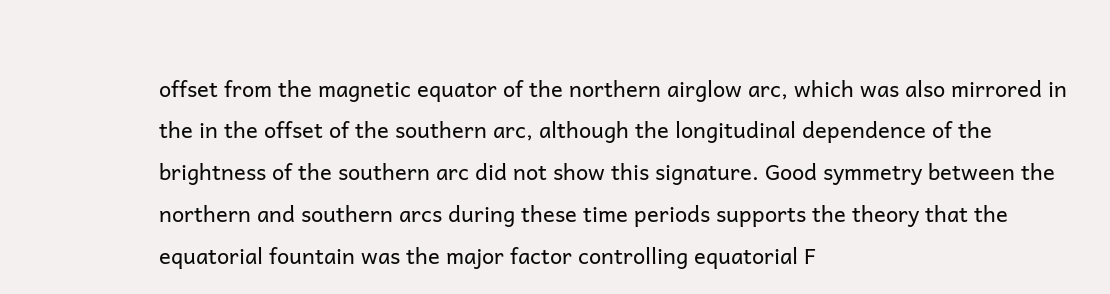offset from the magnetic equator of the northern airglow arc, which was also mirrored in the in the offset of the southern arc, although the longitudinal dependence of the brightness of the southern arc did not show this signature. Good symmetry between the northern and southern arcs during these time periods supports the theory that the equatorial fountain was the major factor controlling equatorial F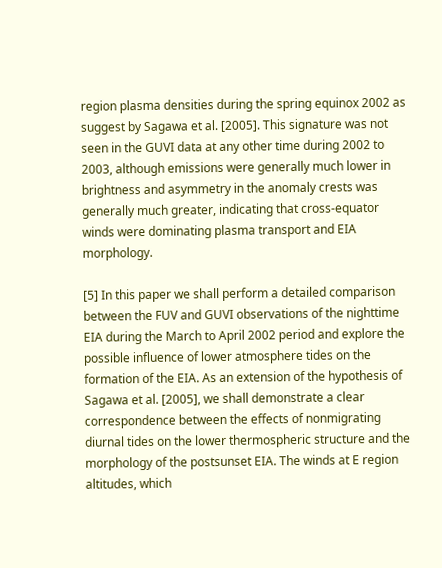region plasma densities during the spring equinox 2002 as suggest by Sagawa et al. [2005]. This signature was not seen in the GUVI data at any other time during 2002 to 2003, although emissions were generally much lower in brightness and asymmetry in the anomaly crests was generally much greater, indicating that cross-equator winds were dominating plasma transport and EIA morphology.

[5] In this paper we shall perform a detailed comparison between the FUV and GUVI observations of the nighttime EIA during the March to April 2002 period and explore the possible influence of lower atmosphere tides on the formation of the EIA. As an extension of the hypothesis of Sagawa et al. [2005], we shall demonstrate a clear correspondence between the effects of nonmigrating diurnal tides on the lower thermospheric structure and the morphology of the postsunset EIA. The winds at E region altitudes, which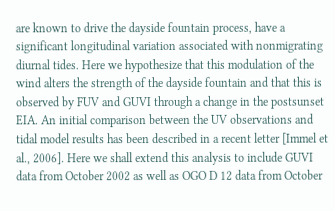are known to drive the dayside fountain process, have a significant longitudinal variation associated with nonmigrating diurnal tides. Here we hypothesize that this modulation of the wind alters the strength of the dayside fountain and that this is observed by FUV and GUVI through a change in the postsunset EIA. An initial comparison between the UV observations and tidal model results has been described in a recent letter [Immel et al., 2006]. Here we shall extend this analysis to include GUVI data from October 2002 as well as OGO D 12 data from October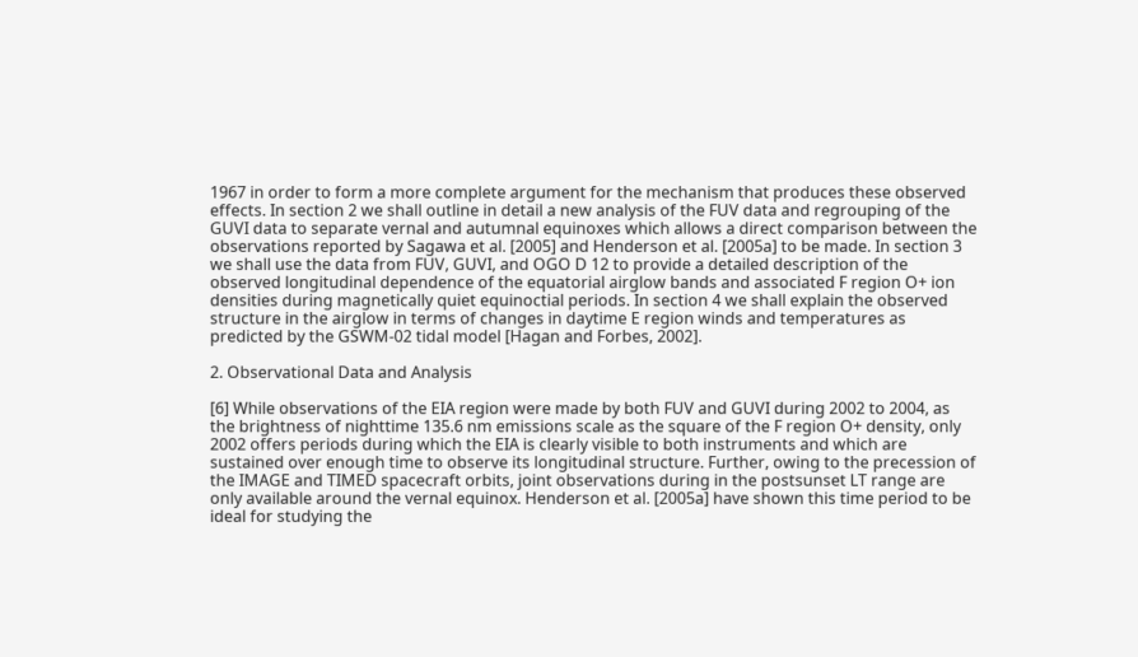1967 in order to form a more complete argument for the mechanism that produces these observed effects. In section 2 we shall outline in detail a new analysis of the FUV data and regrouping of the GUVI data to separate vernal and autumnal equinoxes which allows a direct comparison between the observations reported by Sagawa et al. [2005] and Henderson et al. [2005a] to be made. In section 3 we shall use the data from FUV, GUVI, and OGO D 12 to provide a detailed description of the observed longitudinal dependence of the equatorial airglow bands and associated F region O+ ion densities during magnetically quiet equinoctial periods. In section 4 we shall explain the observed structure in the airglow in terms of changes in daytime E region winds and temperatures as predicted by the GSWM-02 tidal model [Hagan and Forbes, 2002].

2. Observational Data and Analysis

[6] While observations of the EIA region were made by both FUV and GUVI during 2002 to 2004, as the brightness of nighttime 135.6 nm emissions scale as the square of the F region O+ density, only 2002 offers periods during which the EIA is clearly visible to both instruments and which are sustained over enough time to observe its longitudinal structure. Further, owing to the precession of the IMAGE and TIMED spacecraft orbits, joint observations during in the postsunset LT range are only available around the vernal equinox. Henderson et al. [2005a] have shown this time period to be ideal for studying the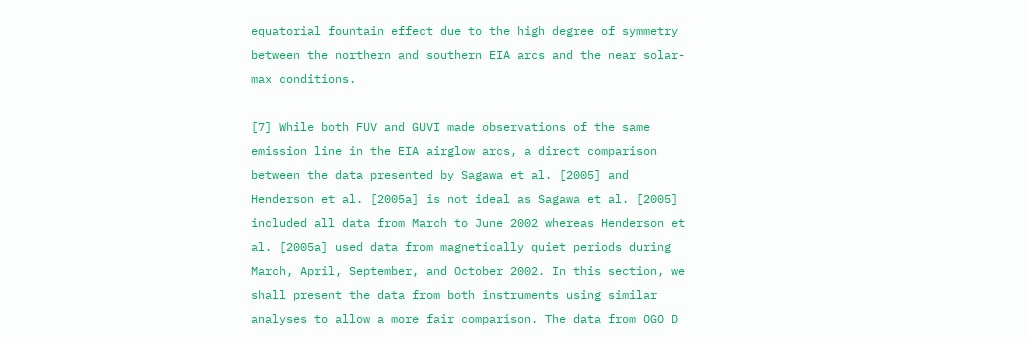equatorial fountain effect due to the high degree of symmetry between the northern and southern EIA arcs and the near solar-max conditions.

[7] While both FUV and GUVI made observations of the same emission line in the EIA airglow arcs, a direct comparison between the data presented by Sagawa et al. [2005] and Henderson et al. [2005a] is not ideal as Sagawa et al. [2005] included all data from March to June 2002 whereas Henderson et al. [2005a] used data from magnetically quiet periods during March, April, September, and October 2002. In this section, we shall present the data from both instruments using similar analyses to allow a more fair comparison. The data from OGO D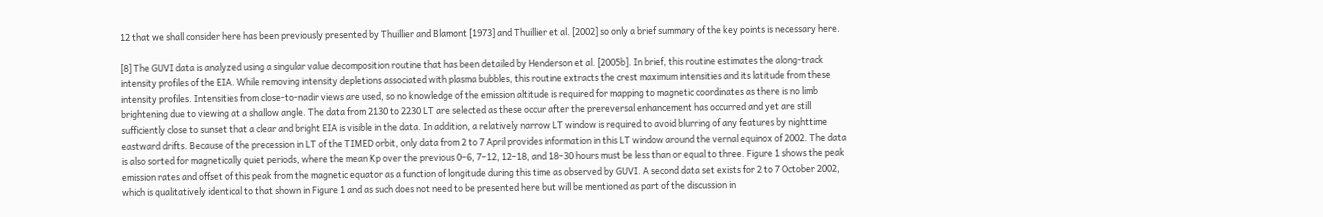12 that we shall consider here has been previously presented by Thuillier and Blamont [1973] and Thuillier et al. [2002] so only a brief summary of the key points is necessary here.

[8] The GUVI data is analyzed using a singular value decomposition routine that has been detailed by Henderson et al. [2005b]. In brief, this routine estimates the along-track intensity profiles of the EIA. While removing intensity depletions associated with plasma bubbles, this routine extracts the crest maximum intensities and its latitude from these intensity profiles. Intensities from close-to-nadir views are used, so no knowledge of the emission altitude is required for mapping to magnetic coordinates as there is no limb brightening due to viewing at a shallow angle. The data from 2130 to 2230 LT are selected as these occur after the prereversal enhancement has occurred and yet are still sufficiently close to sunset that a clear and bright EIA is visible in the data. In addition, a relatively narrow LT window is required to avoid blurring of any features by nighttime eastward drifts. Because of the precession in LT of the TIMED orbit, only data from 2 to 7 April provides information in this LT window around the vernal equinox of 2002. The data is also sorted for magnetically quiet periods, where the mean Kp over the previous 0–6, 7–12, 12–18, and 18–30 hours must be less than or equal to three. Figure 1 shows the peak emission rates and offset of this peak from the magnetic equator as a function of longitude during this time as observed by GUVI. A second data set exists for 2 to 7 October 2002, which is qualitatively identical to that shown in Figure 1 and as such does not need to be presented here but will be mentioned as part of the discussion in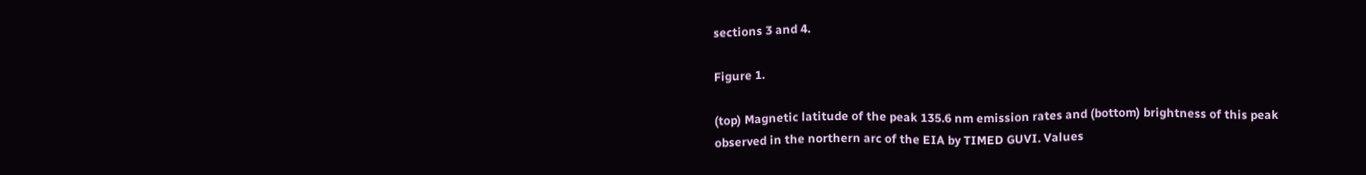sections 3 and 4.

Figure 1.

(top) Magnetic latitude of the peak 135.6 nm emission rates and (bottom) brightness of this peak observed in the northern arc of the EIA by TIMED GUVI. Values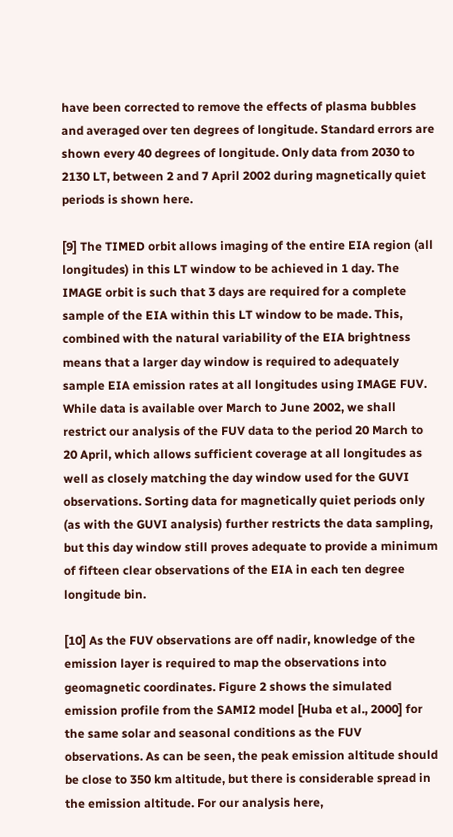have been corrected to remove the effects of plasma bubbles and averaged over ten degrees of longitude. Standard errors are shown every 40 degrees of longitude. Only data from 2030 to 2130 LT, between 2 and 7 April 2002 during magnetically quiet periods is shown here.

[9] The TIMED orbit allows imaging of the entire EIA region (all longitudes) in this LT window to be achieved in 1 day. The IMAGE orbit is such that 3 days are required for a complete sample of the EIA within this LT window to be made. This, combined with the natural variability of the EIA brightness means that a larger day window is required to adequately sample EIA emission rates at all longitudes using IMAGE FUV. While data is available over March to June 2002, we shall restrict our analysis of the FUV data to the period 20 March to 20 April, which allows sufficient coverage at all longitudes as well as closely matching the day window used for the GUVI observations. Sorting data for magnetically quiet periods only (as with the GUVI analysis) further restricts the data sampling, but this day window still proves adequate to provide a minimum of fifteen clear observations of the EIA in each ten degree longitude bin.

[10] As the FUV observations are off nadir, knowledge of the emission layer is required to map the observations into geomagnetic coordinates. Figure 2 shows the simulated emission profile from the SAMI2 model [Huba et al., 2000] for the same solar and seasonal conditions as the FUV observations. As can be seen, the peak emission altitude should be close to 350 km altitude, but there is considerable spread in the emission altitude. For our analysis here,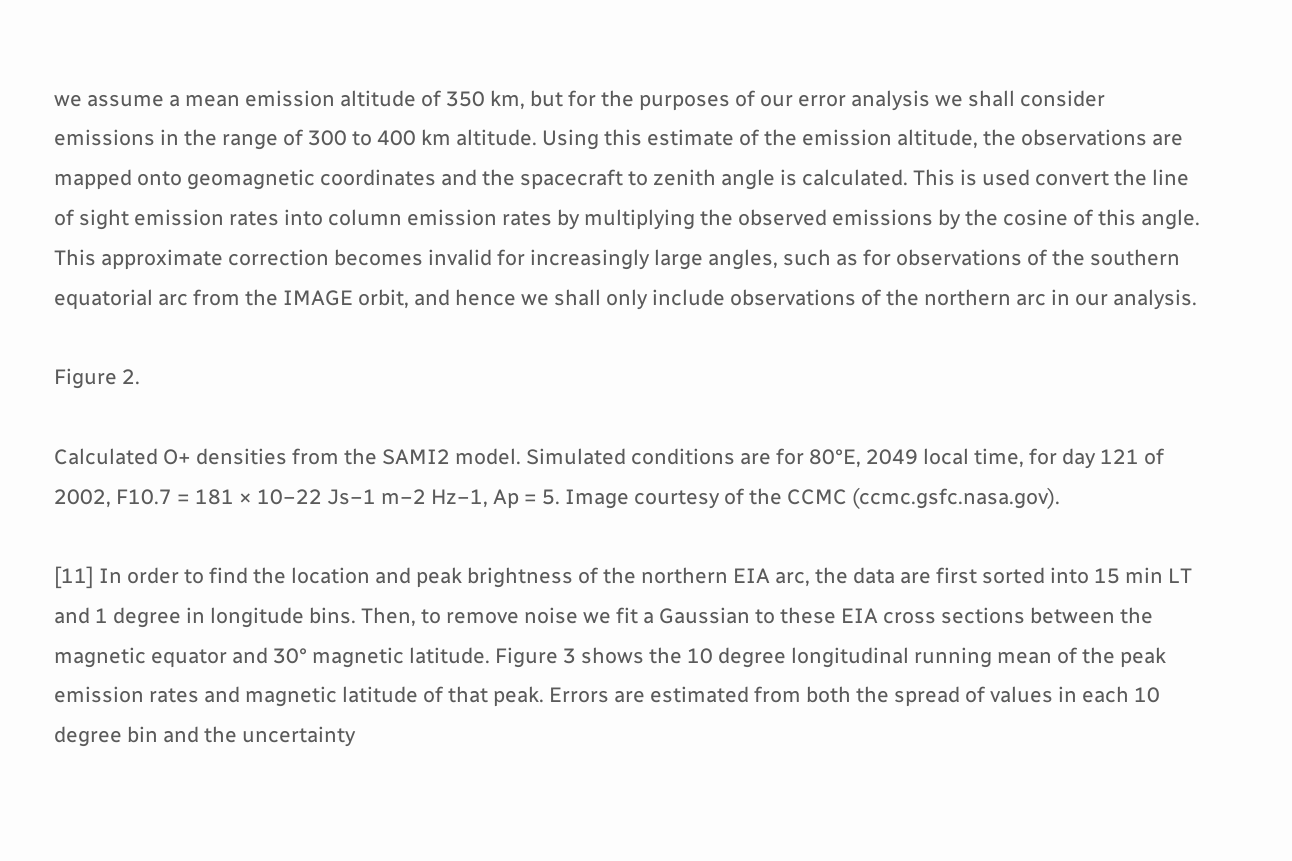we assume a mean emission altitude of 350 km, but for the purposes of our error analysis we shall consider emissions in the range of 300 to 400 km altitude. Using this estimate of the emission altitude, the observations are mapped onto geomagnetic coordinates and the spacecraft to zenith angle is calculated. This is used convert the line of sight emission rates into column emission rates by multiplying the observed emissions by the cosine of this angle. This approximate correction becomes invalid for increasingly large angles, such as for observations of the southern equatorial arc from the IMAGE orbit, and hence we shall only include observations of the northern arc in our analysis.

Figure 2.

Calculated O+ densities from the SAMI2 model. Simulated conditions are for 80°E, 2049 local time, for day 121 of 2002, F10.7 = 181 × 10−22 Js−1 m−2 Hz−1, Ap = 5. Image courtesy of the CCMC (ccmc.gsfc.nasa.gov).

[11] In order to find the location and peak brightness of the northern EIA arc, the data are first sorted into 15 min LT and 1 degree in longitude bins. Then, to remove noise we fit a Gaussian to these EIA cross sections between the magnetic equator and 30° magnetic latitude. Figure 3 shows the 10 degree longitudinal running mean of the peak emission rates and magnetic latitude of that peak. Errors are estimated from both the spread of values in each 10 degree bin and the uncertainty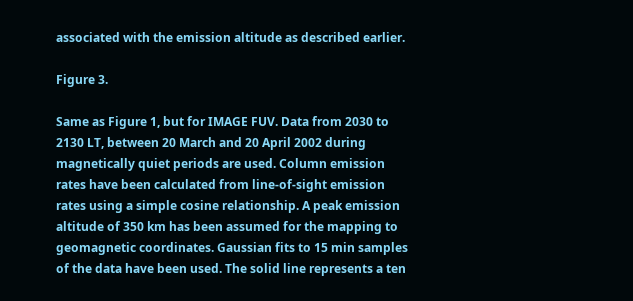associated with the emission altitude as described earlier.

Figure 3.

Same as Figure 1, but for IMAGE FUV. Data from 2030 to 2130 LT, between 20 March and 20 April 2002 during magnetically quiet periods are used. Column emission rates have been calculated from line-of-sight emission rates using a simple cosine relationship. A peak emission altitude of 350 km has been assumed for the mapping to geomagnetic coordinates. Gaussian fits to 15 min samples of the data have been used. The solid line represents a ten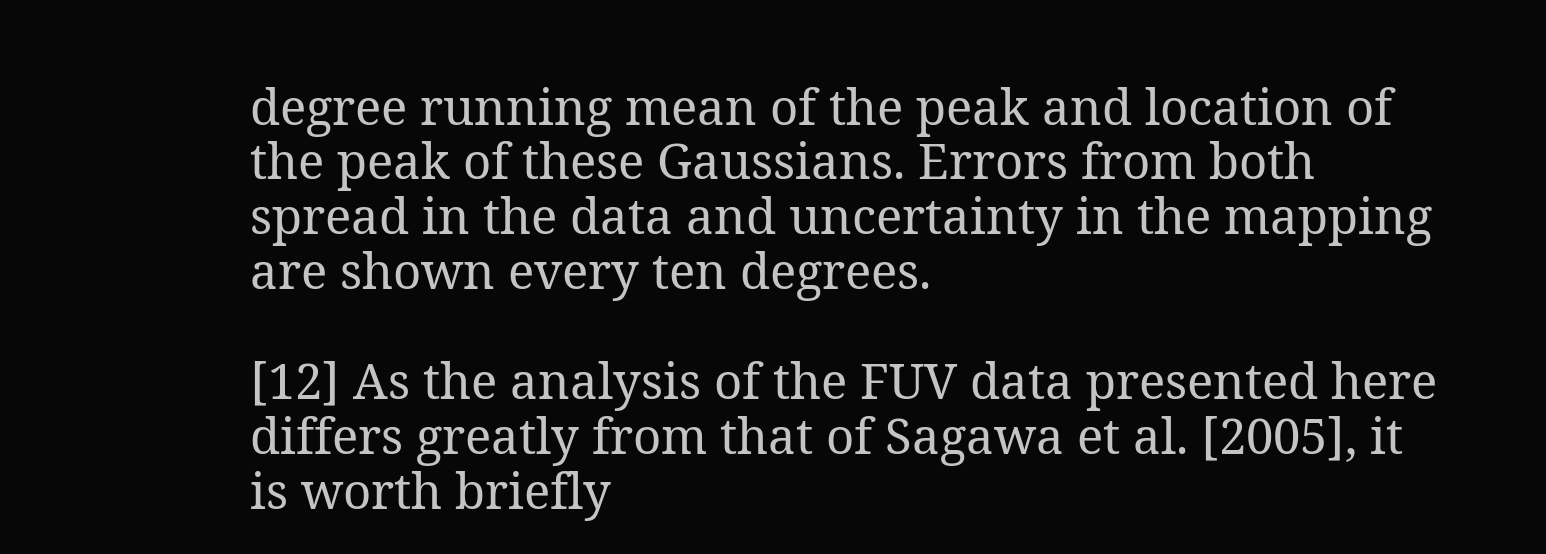degree running mean of the peak and location of the peak of these Gaussians. Errors from both spread in the data and uncertainty in the mapping are shown every ten degrees.

[12] As the analysis of the FUV data presented here differs greatly from that of Sagawa et al. [2005], it is worth briefly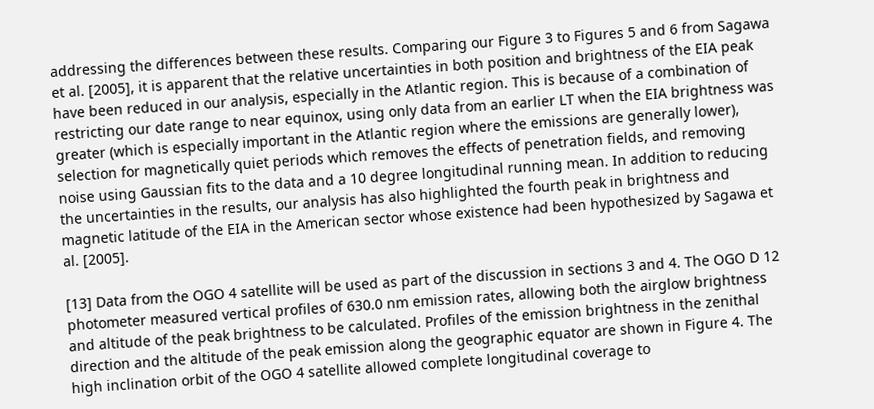addressing the differences between these results. Comparing our Figure 3 to Figures 5 and 6 from Sagawa et al. [2005], it is apparent that the relative uncertainties in both position and brightness of the EIA peak have been reduced in our analysis, especially in the Atlantic region. This is because of a combination of restricting our date range to near equinox, using only data from an earlier LT when the EIA brightness was greater (which is especially important in the Atlantic region where the emissions are generally lower), selection for magnetically quiet periods which removes the effects of penetration fields, and removing noise using Gaussian fits to the data and a 10 degree longitudinal running mean. In addition to reducing the uncertainties in the results, our analysis has also highlighted the fourth peak in brightness and magnetic latitude of the EIA in the American sector whose existence had been hypothesized by Sagawa et al. [2005].

[13] Data from the OGO 4 satellite will be used as part of the discussion in sections 3 and 4. The OGO D 12 photometer measured vertical profiles of 630.0 nm emission rates, allowing both the airglow brightness and altitude of the peak brightness to be calculated. Profiles of the emission brightness in the zenithal direction and the altitude of the peak emission along the geographic equator are shown in Figure 4. The high inclination orbit of the OGO 4 satellite allowed complete longitudinal coverage to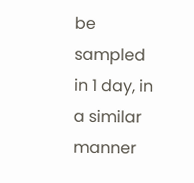be sampled in 1 day, in a similar manner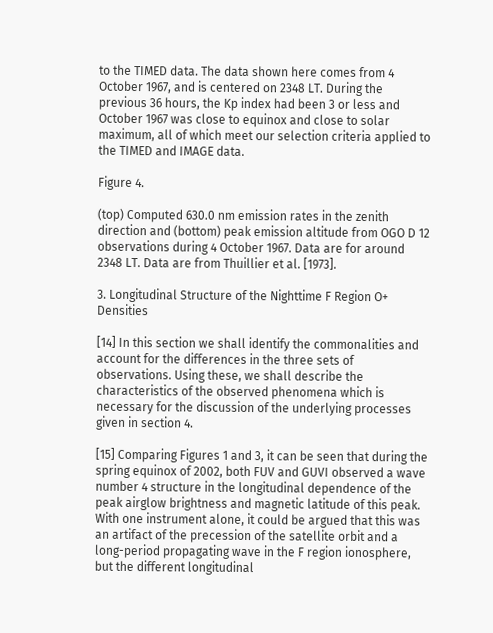to the TIMED data. The data shown here comes from 4 October 1967, and is centered on 2348 LT. During the previous 36 hours, the Kp index had been 3 or less and October 1967 was close to equinox and close to solar maximum, all of which meet our selection criteria applied to the TIMED and IMAGE data.

Figure 4.

(top) Computed 630.0 nm emission rates in the zenith direction and (bottom) peak emission altitude from OGO D 12 observations during 4 October 1967. Data are for around 2348 LT. Data are from Thuillier et al. [1973].

3. Longitudinal Structure of the Nighttime F Region O+ Densities

[14] In this section we shall identify the commonalities and account for the differences in the three sets of observations. Using these, we shall describe the characteristics of the observed phenomena which is necessary for the discussion of the underlying processes given in section 4.

[15] Comparing Figures 1 and 3, it can be seen that during the spring equinox of 2002, both FUV and GUVI observed a wave number 4 structure in the longitudinal dependence of the peak airglow brightness and magnetic latitude of this peak. With one instrument alone, it could be argued that this was an artifact of the precession of the satellite orbit and a long-period propagating wave in the F region ionosphere, but the different longitudinal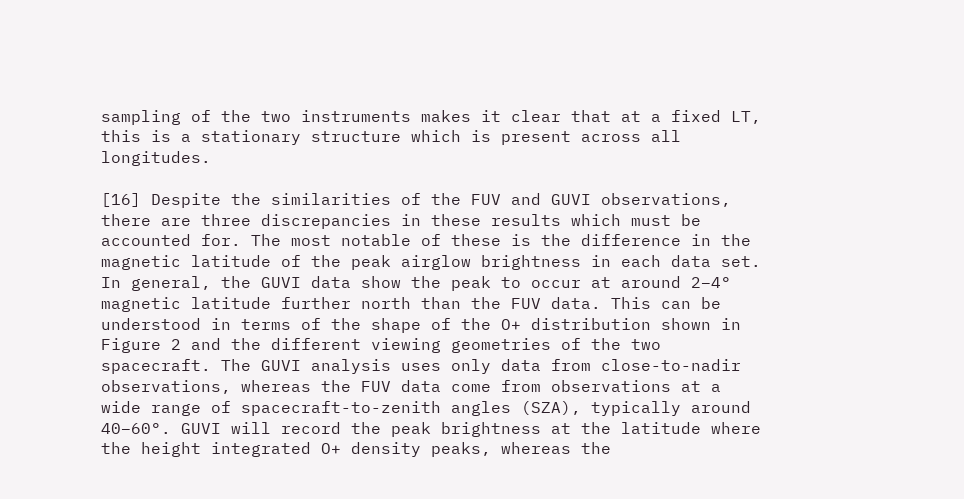sampling of the two instruments makes it clear that at a fixed LT, this is a stationary structure which is present across all longitudes.

[16] Despite the similarities of the FUV and GUVI observations, there are three discrepancies in these results which must be accounted for. The most notable of these is the difference in the magnetic latitude of the peak airglow brightness in each data set. In general, the GUVI data show the peak to occur at around 2–4° magnetic latitude further north than the FUV data. This can be understood in terms of the shape of the O+ distribution shown in Figure 2 and the different viewing geometries of the two spacecraft. The GUVI analysis uses only data from close-to-nadir observations, whereas the FUV data come from observations at a wide range of spacecraft-to-zenith angles (SZA), typically around 40–60°. GUVI will record the peak brightness at the latitude where the height integrated O+ density peaks, whereas the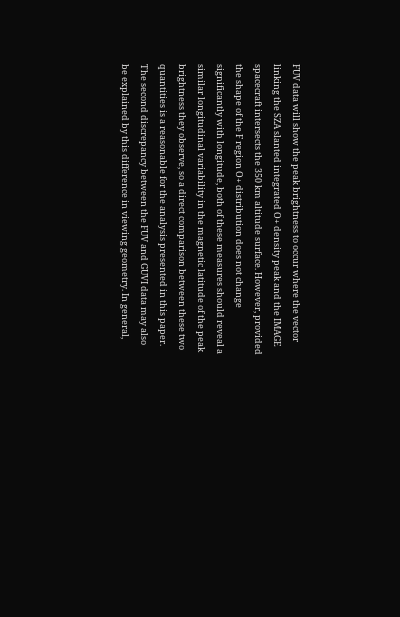FUV data will show the peak brightness to occur where the vector linking the SZA slanted integrated O+ density peak and the IMAGE spacecraft intersects the 350 km altitude surface. However, provided the shape of the F region O+ distribution does not change significantly with longitude, both of these measures should reveal a similar longitudinal variability in the magnetic latitude of the peak brightness they observe, so a direct comparison between these two quantities is a reasonable for the analysis presented in this paper. The second discrepancy between the FUV and GUVI data may also be explained by this difference in viewing geometry. In general,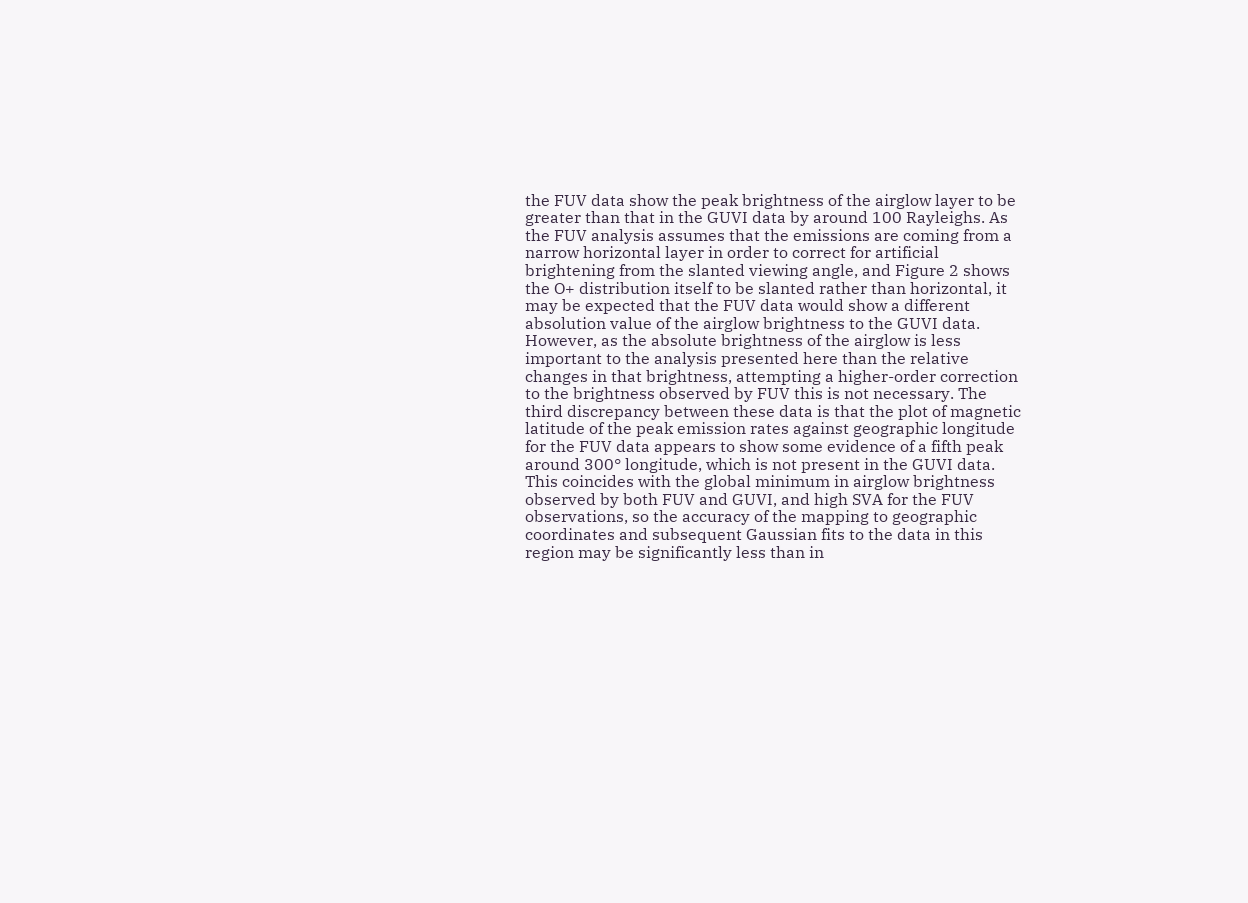the FUV data show the peak brightness of the airglow layer to be greater than that in the GUVI data by around 100 Rayleighs. As the FUV analysis assumes that the emissions are coming from a narrow horizontal layer in order to correct for artificial brightening from the slanted viewing angle, and Figure 2 shows the O+ distribution itself to be slanted rather than horizontal, it may be expected that the FUV data would show a different absolution value of the airglow brightness to the GUVI data. However, as the absolute brightness of the airglow is less important to the analysis presented here than the relative changes in that brightness, attempting a higher-order correction to the brightness observed by FUV this is not necessary. The third discrepancy between these data is that the plot of magnetic latitude of the peak emission rates against geographic longitude for the FUV data appears to show some evidence of a fifth peak around 300° longitude, which is not present in the GUVI data. This coincides with the global minimum in airglow brightness observed by both FUV and GUVI, and high SVA for the FUV observations, so the accuracy of the mapping to geographic coordinates and subsequent Gaussian fits to the data in this region may be significantly less than in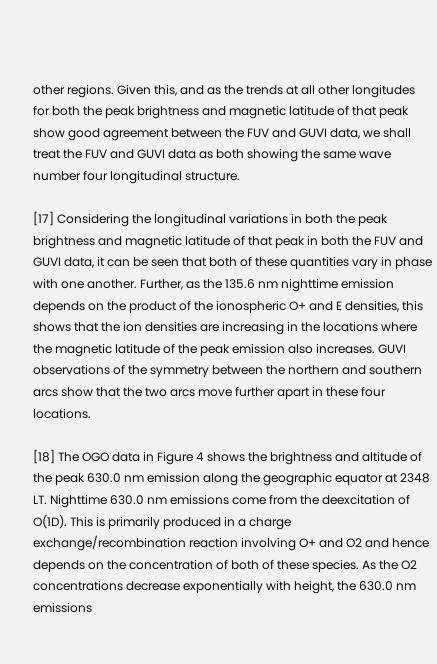other regions. Given this, and as the trends at all other longitudes for both the peak brightness and magnetic latitude of that peak show good agreement between the FUV and GUVI data, we shall treat the FUV and GUVI data as both showing the same wave number four longitudinal structure.

[17] Considering the longitudinal variations in both the peak brightness and magnetic latitude of that peak in both the FUV and GUVI data, it can be seen that both of these quantities vary in phase with one another. Further, as the 135.6 nm nighttime emission depends on the product of the ionospheric O+ and E densities, this shows that the ion densities are increasing in the locations where the magnetic latitude of the peak emission also increases. GUVI observations of the symmetry between the northern and southern arcs show that the two arcs move further apart in these four locations.

[18] The OGO data in Figure 4 shows the brightness and altitude of the peak 630.0 nm emission along the geographic equator at 2348 LT. Nighttime 630.0 nm emissions come from the deexcitation of O(1D). This is primarily produced in a charge exchange/recombination reaction involving O+ and O2 and hence depends on the concentration of both of these species. As the O2 concentrations decrease exponentially with height, the 630.0 nm emissions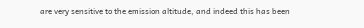are very sensitive to the emission altitude, and indeed this has been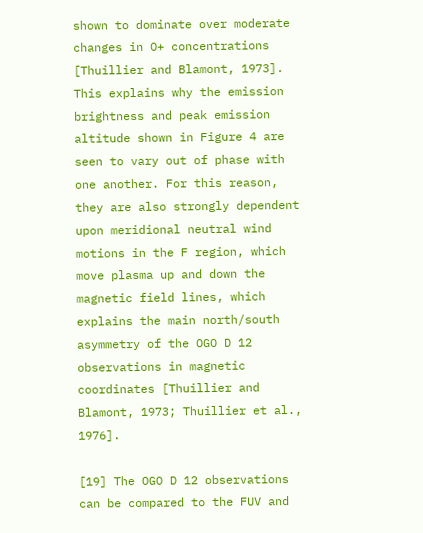shown to dominate over moderate changes in O+ concentrations [Thuillier and Blamont, 1973]. This explains why the emission brightness and peak emission altitude shown in Figure 4 are seen to vary out of phase with one another. For this reason, they are also strongly dependent upon meridional neutral wind motions in the F region, which move plasma up and down the magnetic field lines, which explains the main north/south asymmetry of the OGO D 12 observations in magnetic coordinates [Thuillier and Blamont, 1973; Thuillier et al., 1976].

[19] The OGO D 12 observations can be compared to the FUV and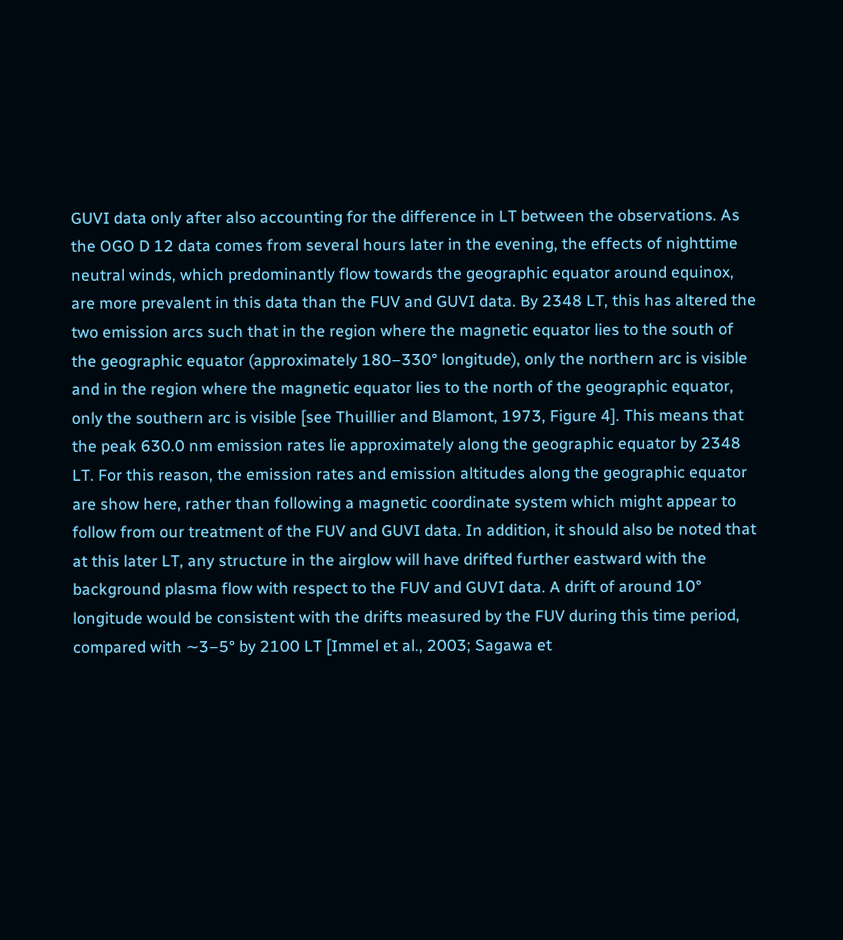GUVI data only after also accounting for the difference in LT between the observations. As the OGO D 12 data comes from several hours later in the evening, the effects of nighttime neutral winds, which predominantly flow towards the geographic equator around equinox, are more prevalent in this data than the FUV and GUVI data. By 2348 LT, this has altered the two emission arcs such that in the region where the magnetic equator lies to the south of the geographic equator (approximately 180–330° longitude), only the northern arc is visible and in the region where the magnetic equator lies to the north of the geographic equator, only the southern arc is visible [see Thuillier and Blamont, 1973, Figure 4]. This means that the peak 630.0 nm emission rates lie approximately along the geographic equator by 2348 LT. For this reason, the emission rates and emission altitudes along the geographic equator are show here, rather than following a magnetic coordinate system which might appear to follow from our treatment of the FUV and GUVI data. In addition, it should also be noted that at this later LT, any structure in the airglow will have drifted further eastward with the background plasma flow with respect to the FUV and GUVI data. A drift of around 10° longitude would be consistent with the drifts measured by the FUV during this time period, compared with ∼3–5° by 2100 LT [Immel et al., 2003; Sagawa et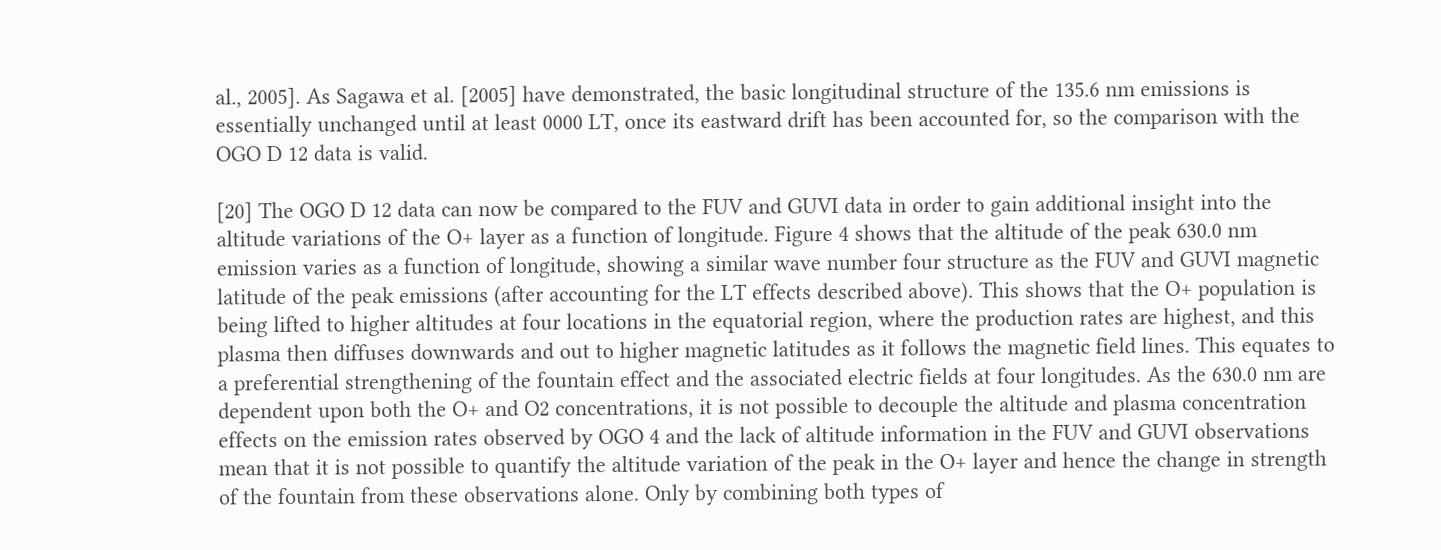al., 2005]. As Sagawa et al. [2005] have demonstrated, the basic longitudinal structure of the 135.6 nm emissions is essentially unchanged until at least 0000 LT, once its eastward drift has been accounted for, so the comparison with the OGO D 12 data is valid.

[20] The OGO D 12 data can now be compared to the FUV and GUVI data in order to gain additional insight into the altitude variations of the O+ layer as a function of longitude. Figure 4 shows that the altitude of the peak 630.0 nm emission varies as a function of longitude, showing a similar wave number four structure as the FUV and GUVI magnetic latitude of the peak emissions (after accounting for the LT effects described above). This shows that the O+ population is being lifted to higher altitudes at four locations in the equatorial region, where the production rates are highest, and this plasma then diffuses downwards and out to higher magnetic latitudes as it follows the magnetic field lines. This equates to a preferential strengthening of the fountain effect and the associated electric fields at four longitudes. As the 630.0 nm are dependent upon both the O+ and O2 concentrations, it is not possible to decouple the altitude and plasma concentration effects on the emission rates observed by OGO 4 and the lack of altitude information in the FUV and GUVI observations mean that it is not possible to quantify the altitude variation of the peak in the O+ layer and hence the change in strength of the fountain from these observations alone. Only by combining both types of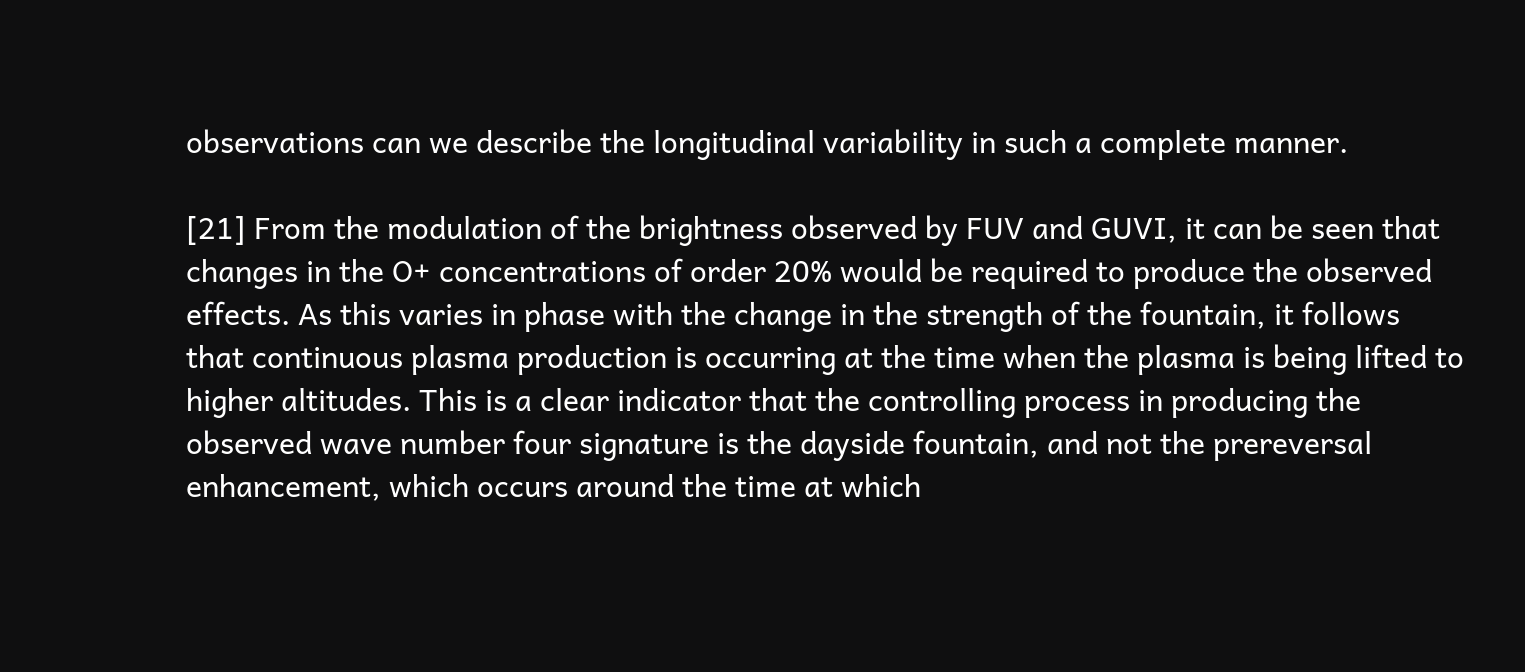observations can we describe the longitudinal variability in such a complete manner.

[21] From the modulation of the brightness observed by FUV and GUVI, it can be seen that changes in the O+ concentrations of order 20% would be required to produce the observed effects. As this varies in phase with the change in the strength of the fountain, it follows that continuous plasma production is occurring at the time when the plasma is being lifted to higher altitudes. This is a clear indicator that the controlling process in producing the observed wave number four signature is the dayside fountain, and not the prereversal enhancement, which occurs around the time at which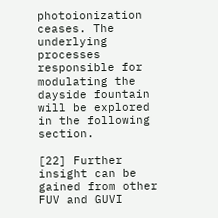photoionization ceases. The underlying processes responsible for modulating the dayside fountain will be explored in the following section.

[22] Further insight can be gained from other FUV and GUVI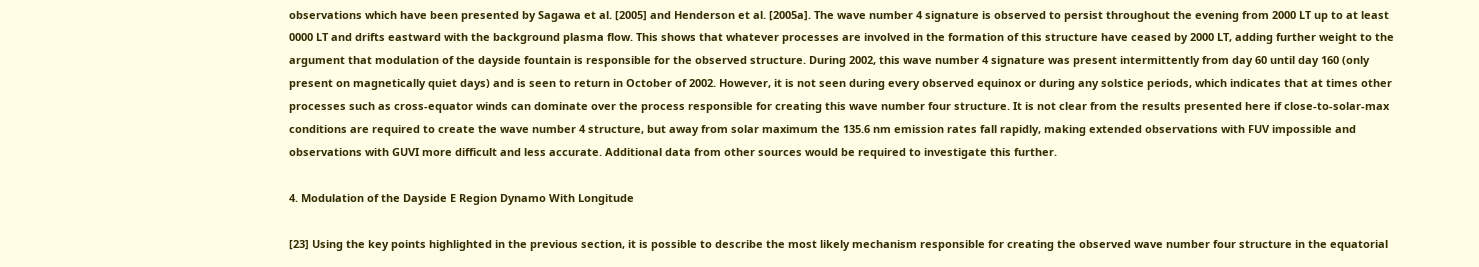observations which have been presented by Sagawa et al. [2005] and Henderson et al. [2005a]. The wave number 4 signature is observed to persist throughout the evening from 2000 LT up to at least 0000 LT and drifts eastward with the background plasma flow. This shows that whatever processes are involved in the formation of this structure have ceased by 2000 LT, adding further weight to the argument that modulation of the dayside fountain is responsible for the observed structure. During 2002, this wave number 4 signature was present intermittently from day 60 until day 160 (only present on magnetically quiet days) and is seen to return in October of 2002. However, it is not seen during every observed equinox or during any solstice periods, which indicates that at times other processes such as cross-equator winds can dominate over the process responsible for creating this wave number four structure. It is not clear from the results presented here if close-to-solar-max conditions are required to create the wave number 4 structure, but away from solar maximum the 135.6 nm emission rates fall rapidly, making extended observations with FUV impossible and observations with GUVI more difficult and less accurate. Additional data from other sources would be required to investigate this further.

4. Modulation of the Dayside E Region Dynamo With Longitude

[23] Using the key points highlighted in the previous section, it is possible to describe the most likely mechanism responsible for creating the observed wave number four structure in the equatorial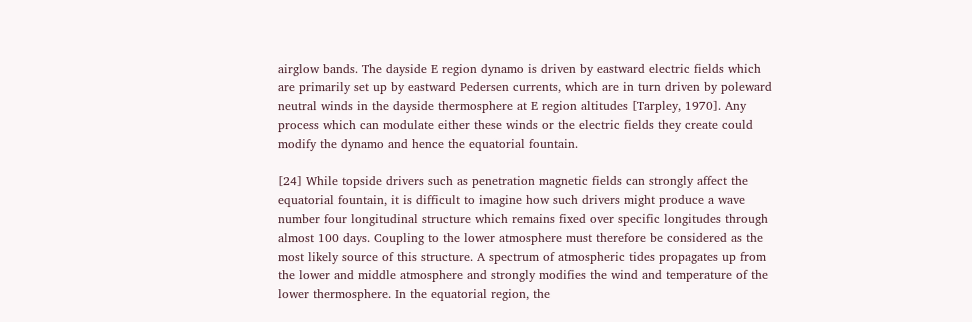airglow bands. The dayside E region dynamo is driven by eastward electric fields which are primarily set up by eastward Pedersen currents, which are in turn driven by poleward neutral winds in the dayside thermosphere at E region altitudes [Tarpley, 1970]. Any process which can modulate either these winds or the electric fields they create could modify the dynamo and hence the equatorial fountain.

[24] While topside drivers such as penetration magnetic fields can strongly affect the equatorial fountain, it is difficult to imagine how such drivers might produce a wave number four longitudinal structure which remains fixed over specific longitudes through almost 100 days. Coupling to the lower atmosphere must therefore be considered as the most likely source of this structure. A spectrum of atmospheric tides propagates up from the lower and middle atmosphere and strongly modifies the wind and temperature of the lower thermosphere. In the equatorial region, the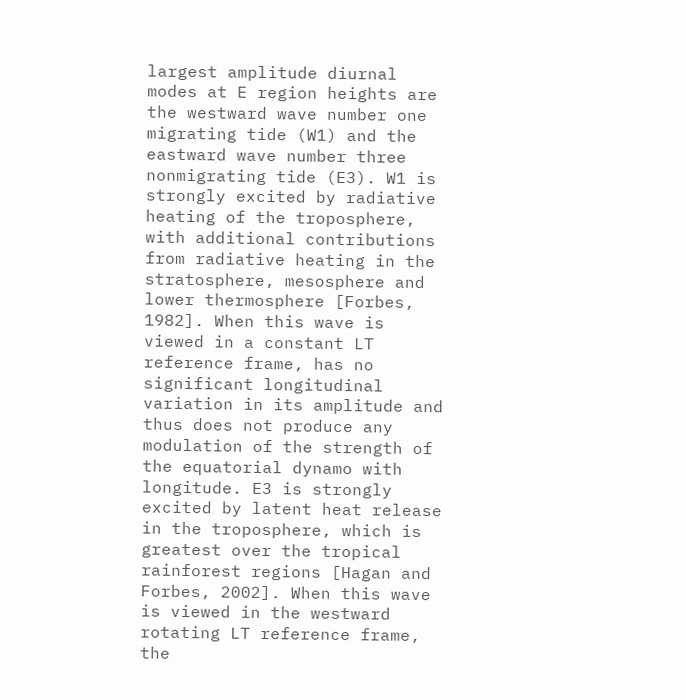largest amplitude diurnal modes at E region heights are the westward wave number one migrating tide (W1) and the eastward wave number three nonmigrating tide (E3). W1 is strongly excited by radiative heating of the troposphere, with additional contributions from radiative heating in the stratosphere, mesosphere and lower thermosphere [Forbes, 1982]. When this wave is viewed in a constant LT reference frame, has no significant longitudinal variation in its amplitude and thus does not produce any modulation of the strength of the equatorial dynamo with longitude. E3 is strongly excited by latent heat release in the troposphere, which is greatest over the tropical rainforest regions [Hagan and Forbes, 2002]. When this wave is viewed in the westward rotating LT reference frame, the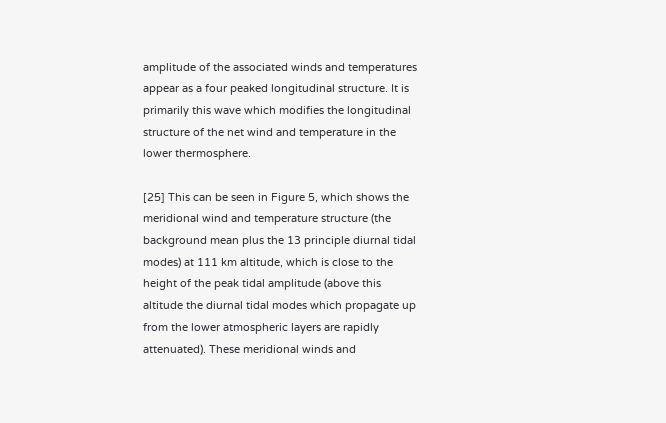amplitude of the associated winds and temperatures appear as a four peaked longitudinal structure. It is primarily this wave which modifies the longitudinal structure of the net wind and temperature in the lower thermosphere.

[25] This can be seen in Figure 5, which shows the meridional wind and temperature structure (the background mean plus the 13 principle diurnal tidal modes) at 111 km altitude, which is close to the height of the peak tidal amplitude (above this altitude the diurnal tidal modes which propagate up from the lower atmospheric layers are rapidly attenuated). These meridional winds and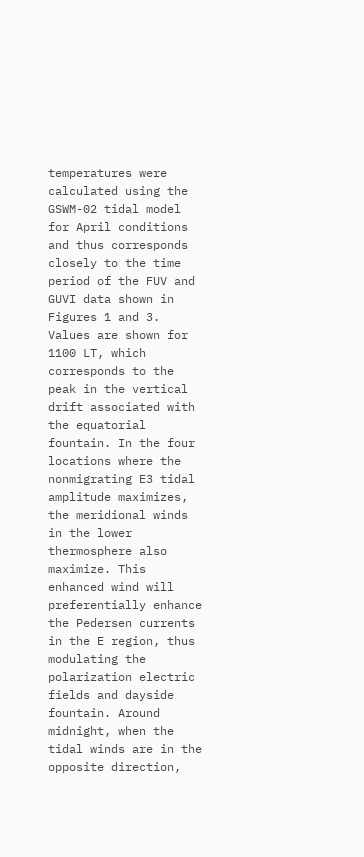temperatures were calculated using the GSWM-02 tidal model for April conditions and thus corresponds closely to the time period of the FUV and GUVI data shown in Figures 1 and 3. Values are shown for 1100 LT, which corresponds to the peak in the vertical drift associated with the equatorial fountain. In the four locations where the nonmigrating E3 tidal amplitude maximizes, the meridional winds in the lower thermosphere also maximize. This enhanced wind will preferentially enhance the Pedersen currents in the E region, thus modulating the polarization electric fields and dayside fountain. Around midnight, when the tidal winds are in the opposite direction,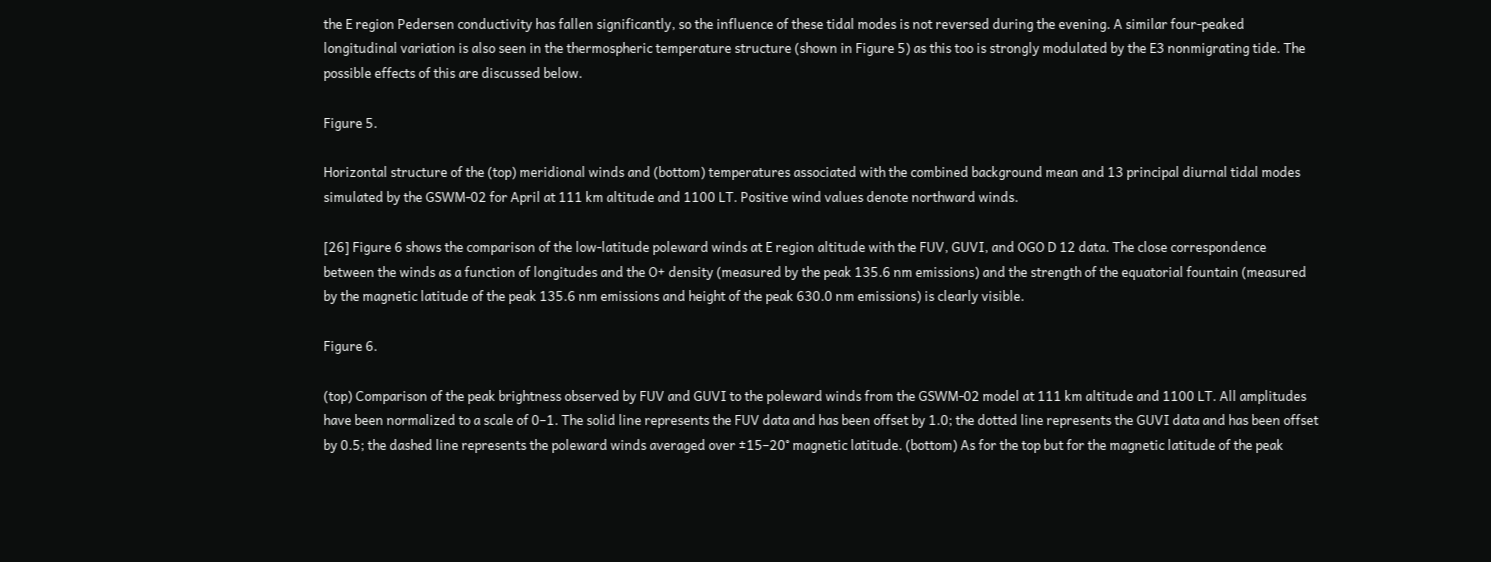the E region Pedersen conductivity has fallen significantly, so the influence of these tidal modes is not reversed during the evening. A similar four-peaked longitudinal variation is also seen in the thermospheric temperature structure (shown in Figure 5) as this too is strongly modulated by the E3 nonmigrating tide. The possible effects of this are discussed below.

Figure 5.

Horizontal structure of the (top) meridional winds and (bottom) temperatures associated with the combined background mean and 13 principal diurnal tidal modes simulated by the GSWM-02 for April at 111 km altitude and 1100 LT. Positive wind values denote northward winds.

[26] Figure 6 shows the comparison of the low-latitude poleward winds at E region altitude with the FUV, GUVI, and OGO D 12 data. The close correspondence between the winds as a function of longitudes and the O+ density (measured by the peak 135.6 nm emissions) and the strength of the equatorial fountain (measured by the magnetic latitude of the peak 135.6 nm emissions and height of the peak 630.0 nm emissions) is clearly visible.

Figure 6.

(top) Comparison of the peak brightness observed by FUV and GUVI to the poleward winds from the GSWM-02 model at 111 km altitude and 1100 LT. All amplitudes have been normalized to a scale of 0–1. The solid line represents the FUV data and has been offset by 1.0; the dotted line represents the GUVI data and has been offset by 0.5; the dashed line represents the poleward winds averaged over ±15–20° magnetic latitude. (bottom) As for the top but for the magnetic latitude of the peak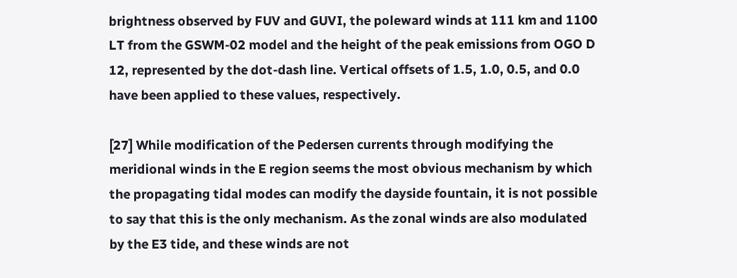brightness observed by FUV and GUVI, the poleward winds at 111 km and 1100 LT from the GSWM-02 model and the height of the peak emissions from OGO D 12, represented by the dot-dash line. Vertical offsets of 1.5, 1.0, 0.5, and 0.0 have been applied to these values, respectively.

[27] While modification of the Pedersen currents through modifying the meridional winds in the E region seems the most obvious mechanism by which the propagating tidal modes can modify the dayside fountain, it is not possible to say that this is the only mechanism. As the zonal winds are also modulated by the E3 tide, and these winds are not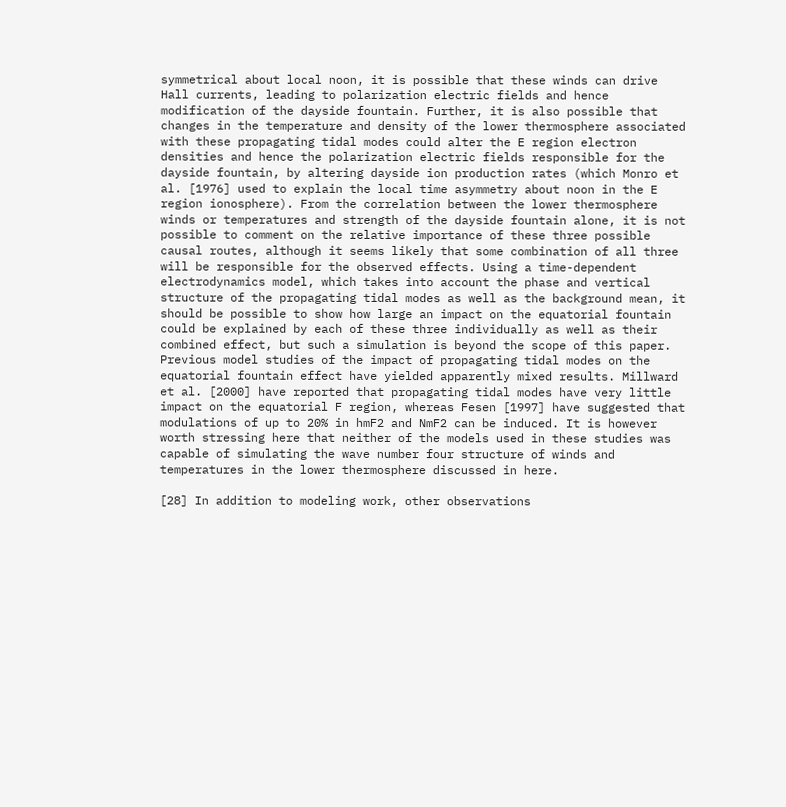symmetrical about local noon, it is possible that these winds can drive Hall currents, leading to polarization electric fields and hence modification of the dayside fountain. Further, it is also possible that changes in the temperature and density of the lower thermosphere associated with these propagating tidal modes could alter the E region electron densities and hence the polarization electric fields responsible for the dayside fountain, by altering dayside ion production rates (which Monro et al. [1976] used to explain the local time asymmetry about noon in the E region ionosphere). From the correlation between the lower thermosphere winds or temperatures and strength of the dayside fountain alone, it is not possible to comment on the relative importance of these three possible causal routes, although it seems likely that some combination of all three will be responsible for the observed effects. Using a time-dependent electrodynamics model, which takes into account the phase and vertical structure of the propagating tidal modes as well as the background mean, it should be possible to show how large an impact on the equatorial fountain could be explained by each of these three individually as well as their combined effect, but such a simulation is beyond the scope of this paper. Previous model studies of the impact of propagating tidal modes on the equatorial fountain effect have yielded apparently mixed results. Millward et al. [2000] have reported that propagating tidal modes have very little impact on the equatorial F region, whereas Fesen [1997] have suggested that modulations of up to 20% in hmF2 and NmF2 can be induced. It is however worth stressing here that neither of the models used in these studies was capable of simulating the wave number four structure of winds and temperatures in the lower thermosphere discussed in here.

[28] In addition to modeling work, other observations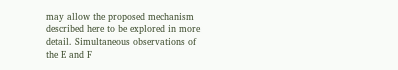may allow the proposed mechanism described here to be explored in more detail. Simultaneous observations of the E and F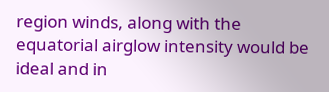region winds, along with the equatorial airglow intensity would be ideal and in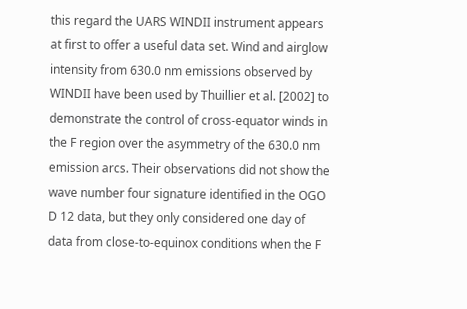this regard the UARS WINDII instrument appears at first to offer a useful data set. Wind and airglow intensity from 630.0 nm emissions observed by WINDII have been used by Thuillier et al. [2002] to demonstrate the control of cross-equator winds in the F region over the asymmetry of the 630.0 nm emission arcs. Their observations did not show the wave number four signature identified in the OGO D 12 data, but they only considered one day of data from close-to-equinox conditions when the F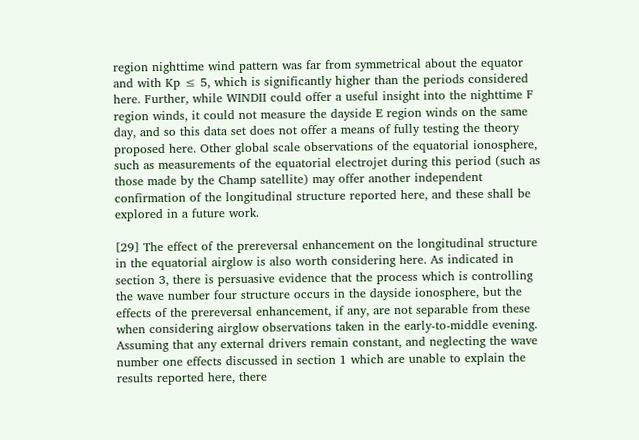region nighttime wind pattern was far from symmetrical about the equator and with Kp ≤ 5, which is significantly higher than the periods considered here. Further, while WINDII could offer a useful insight into the nighttime F region winds, it could not measure the dayside E region winds on the same day, and so this data set does not offer a means of fully testing the theory proposed here. Other global scale observations of the equatorial ionosphere, such as measurements of the equatorial electrojet during this period (such as those made by the Champ satellite) may offer another independent confirmation of the longitudinal structure reported here, and these shall be explored in a future work.

[29] The effect of the prereversal enhancement on the longitudinal structure in the equatorial airglow is also worth considering here. As indicated in section 3, there is persuasive evidence that the process which is controlling the wave number four structure occurs in the dayside ionosphere, but the effects of the prereversal enhancement, if any, are not separable from these when considering airglow observations taken in the early-to-middle evening. Assuming that any external drivers remain constant, and neglecting the wave number one effects discussed in section 1 which are unable to explain the results reported here, there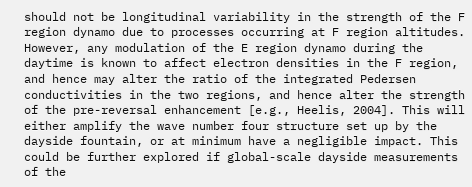should not be longitudinal variability in the strength of the F region dynamo due to processes occurring at F region altitudes. However, any modulation of the E region dynamo during the daytime is known to affect electron densities in the F region, and hence may alter the ratio of the integrated Pedersen conductivities in the two regions, and hence alter the strength of the pre-reversal enhancement [e.g., Heelis, 2004]. This will either amplify the wave number four structure set up by the dayside fountain, or at minimum have a negligible impact. This could be further explored if global-scale dayside measurements of the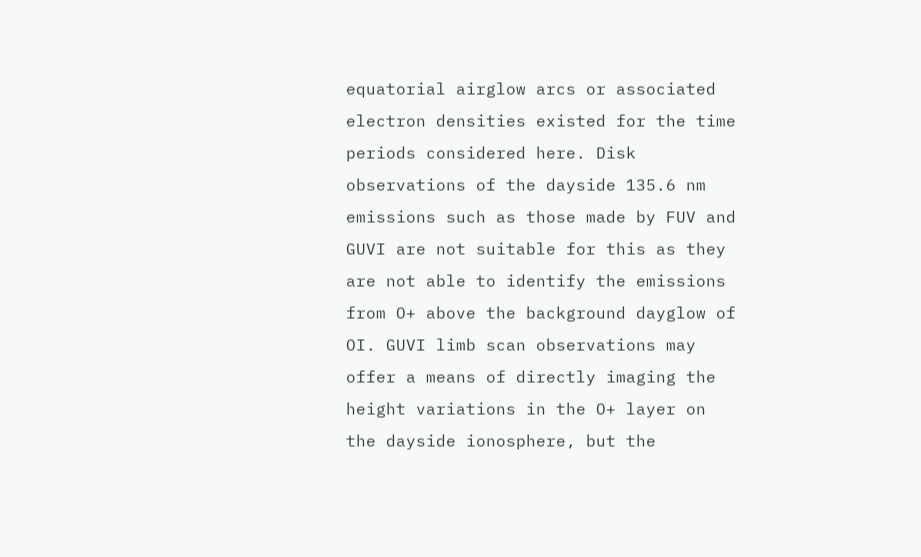equatorial airglow arcs or associated electron densities existed for the time periods considered here. Disk observations of the dayside 135.6 nm emissions such as those made by FUV and GUVI are not suitable for this as they are not able to identify the emissions from O+ above the background dayglow of OI. GUVI limb scan observations may offer a means of directly imaging the height variations in the O+ layer on the dayside ionosphere, but the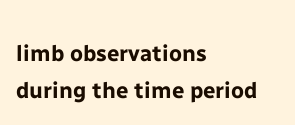limb observations during the time period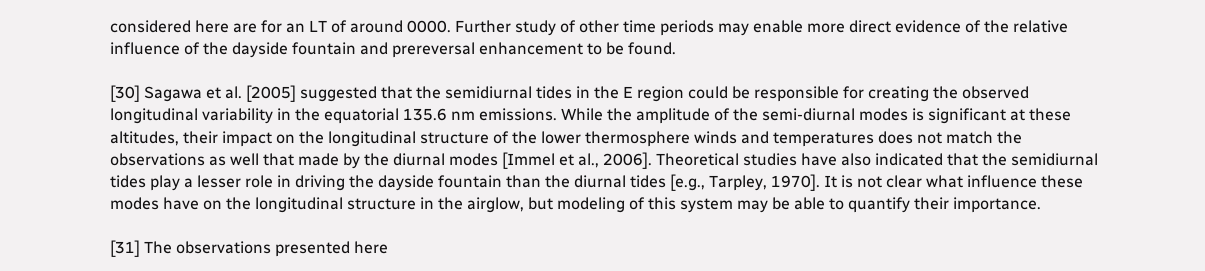considered here are for an LT of around 0000. Further study of other time periods may enable more direct evidence of the relative influence of the dayside fountain and prereversal enhancement to be found.

[30] Sagawa et al. [2005] suggested that the semidiurnal tides in the E region could be responsible for creating the observed longitudinal variability in the equatorial 135.6 nm emissions. While the amplitude of the semi-diurnal modes is significant at these altitudes, their impact on the longitudinal structure of the lower thermosphere winds and temperatures does not match the observations as well that made by the diurnal modes [Immel et al., 2006]. Theoretical studies have also indicated that the semidiurnal tides play a lesser role in driving the dayside fountain than the diurnal tides [e.g., Tarpley, 1970]. It is not clear what influence these modes have on the longitudinal structure in the airglow, but modeling of this system may be able to quantify their importance.

[31] The observations presented here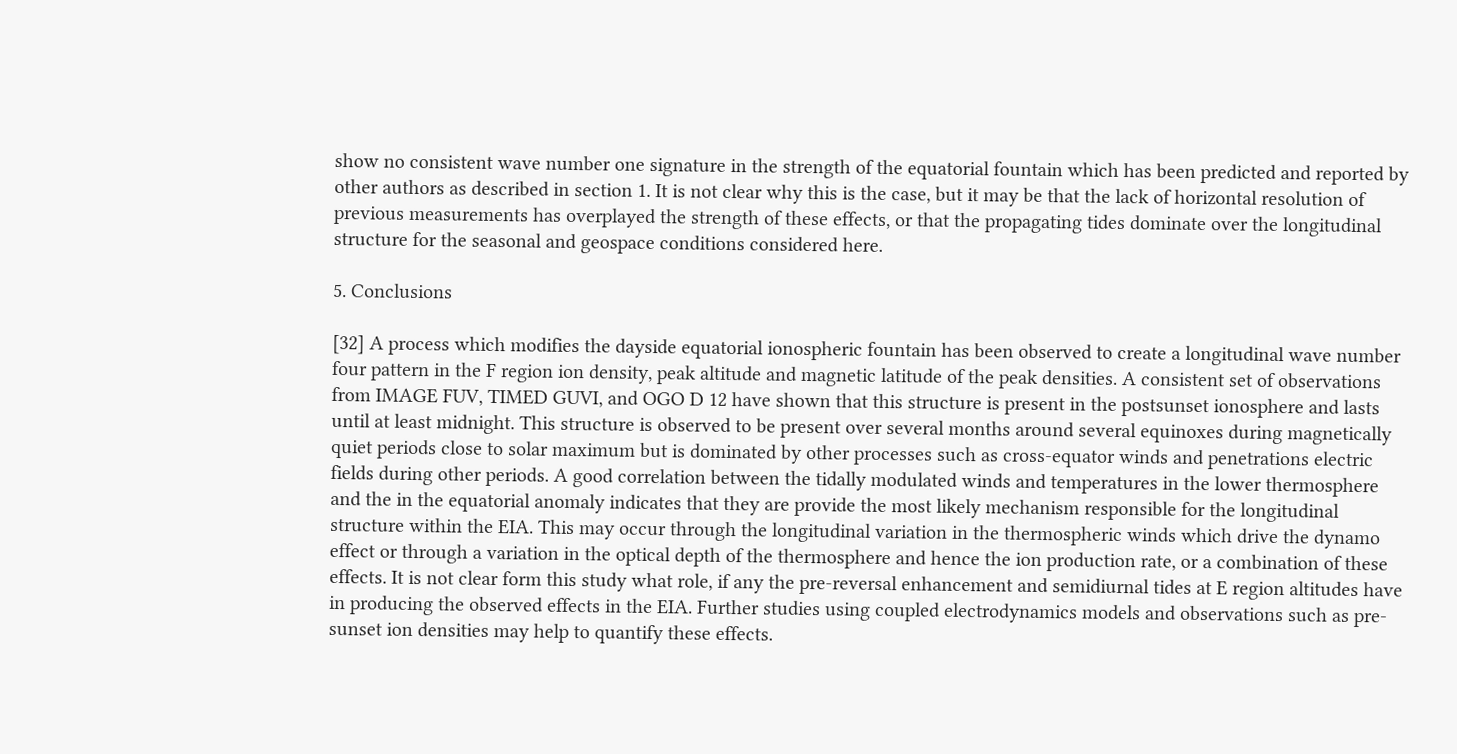show no consistent wave number one signature in the strength of the equatorial fountain which has been predicted and reported by other authors as described in section 1. It is not clear why this is the case, but it may be that the lack of horizontal resolution of previous measurements has overplayed the strength of these effects, or that the propagating tides dominate over the longitudinal structure for the seasonal and geospace conditions considered here.

5. Conclusions

[32] A process which modifies the dayside equatorial ionospheric fountain has been observed to create a longitudinal wave number four pattern in the F region ion density, peak altitude and magnetic latitude of the peak densities. A consistent set of observations from IMAGE FUV, TIMED GUVI, and OGO D 12 have shown that this structure is present in the postsunset ionosphere and lasts until at least midnight. This structure is observed to be present over several months around several equinoxes during magnetically quiet periods close to solar maximum but is dominated by other processes such as cross-equator winds and penetrations electric fields during other periods. A good correlation between the tidally modulated winds and temperatures in the lower thermosphere and the in the equatorial anomaly indicates that they are provide the most likely mechanism responsible for the longitudinal structure within the EIA. This may occur through the longitudinal variation in the thermospheric winds which drive the dynamo effect or through a variation in the optical depth of the thermosphere and hence the ion production rate, or a combination of these effects. It is not clear form this study what role, if any the pre-reversal enhancement and semidiurnal tides at E region altitudes have in producing the observed effects in the EIA. Further studies using coupled electrodynamics models and observations such as pre-sunset ion densities may help to quantify these effects.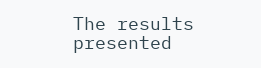The results presented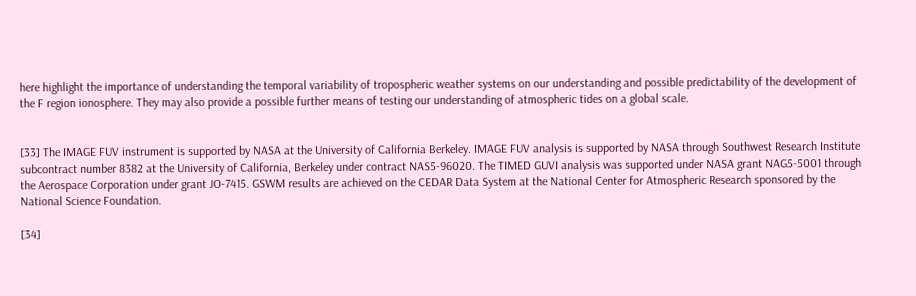here highlight the importance of understanding the temporal variability of tropospheric weather systems on our understanding and possible predictability of the development of the F region ionosphere. They may also provide a possible further means of testing our understanding of atmospheric tides on a global scale.


[33] The IMAGE FUV instrument is supported by NASA at the University of California Berkeley. IMAGE FUV analysis is supported by NASA through Southwest Research Institute subcontract number 8382 at the University of California, Berkeley under contract NAS5-96020. The TIMED GUVI analysis was supported under NASA grant NAG5-5001 through the Aerospace Corporation under grant JO-7415. GSWM results are achieved on the CEDAR Data System at the National Center for Atmospheric Research sponsored by the National Science Foundation.

[34]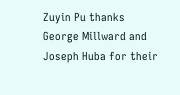Zuyin Pu thanks George Millward and Joseph Huba for their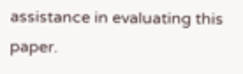assistance in evaluating this paper.